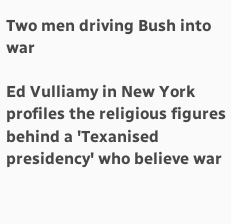Two men driving Bush into war

Ed Vulliamy in New York profiles the religious figures behind a 'Texanised presidency' who believe war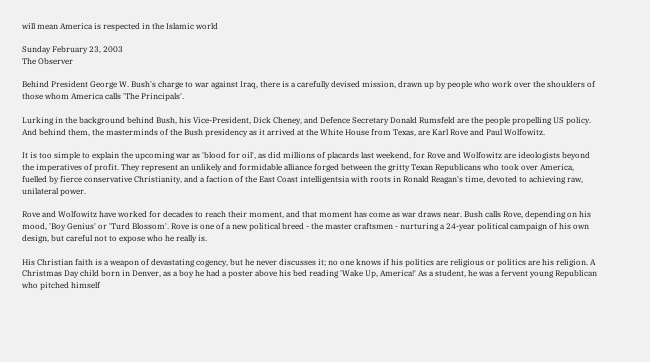will mean America is respected in the Islamic world

Sunday February 23, 2003
The Observer

Behind President George W. Bush's charge to war against Iraq, there is a carefully devised mission, drawn up by people who work over the shoulders of those whom America calls 'The Principals'.

Lurking in the background behind Bush, his Vice-President, Dick Cheney, and Defence Secretary Donald Rumsfeld are the people propelling US policy. And behind them, the masterminds of the Bush presidency as it arrived at the White House from Texas, are Karl Rove and Paul Wolfowitz.

It is too simple to explain the upcoming war as 'blood for oil', as did millions of placards last weekend, for Rove and Wolfowitz are ideologists beyond the imperatives of profit. They represent an unlikely and formidable alliance forged between the gritty Texan Republicans who took over America, fuelled by fierce conservative Christianity, and a faction of the East Coast intelligentsia with roots in Ronald Reagan's time, devoted to achieving raw, unilateral power.

Rove and Wolfowitz have worked for decades to reach their moment, and that moment has come as war draws near. Bush calls Rove, depending on his mood, 'Boy Genius' or 'Turd Blossom'. Rove is one of a new political breed - the master craftsmen - nurturing a 24-year political campaign of his own design, but careful not to expose who he really is.

His Christian faith is a weapon of devastating cogency, but he never discusses it; no one knows if his politics are religious or politics are his religion. A Christmas Day child born in Denver, as a boy he had a poster above his bed reading 'Wake Up, America!' As a student, he was a fervent young Republican who pitched himself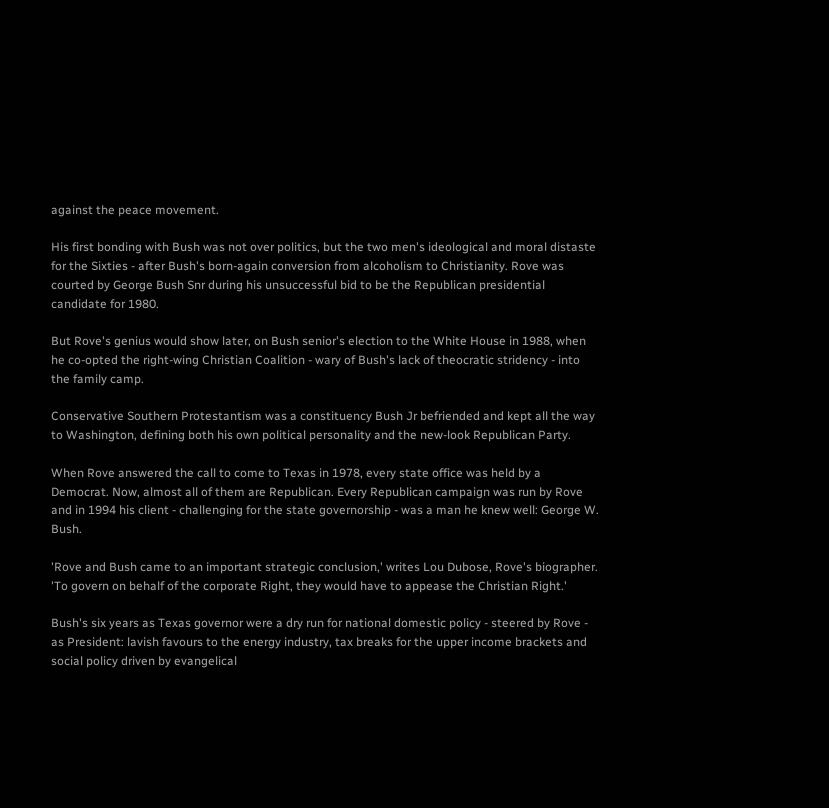against the peace movement.

His first bonding with Bush was not over politics, but the two men's ideological and moral distaste for the Sixties - after Bush's born-again conversion from alcoholism to Christianity. Rove was courted by George Bush Snr during his unsuccessful bid to be the Republican presidential candidate for 1980.

But Rove's genius would show later, on Bush senior's election to the White House in 1988, when he co-opted the right-wing Christian Coalition - wary of Bush's lack of theocratic stridency - into the family camp.

Conservative Southern Protestantism was a constituency Bush Jr befriended and kept all the way to Washington, defining both his own political personality and the new-look Republican Party.

When Rove answered the call to come to Texas in 1978, every state office was held by a Democrat. Now, almost all of them are Republican. Every Republican campaign was run by Rove and in 1994 his client - challenging for the state governorship - was a man he knew well: George W. Bush.

'Rove and Bush came to an important strategic conclusion,' writes Lou Dubose, Rove's biographer. 'To govern on behalf of the corporate Right, they would have to appease the Christian Right.'

Bush's six years as Texas governor were a dry run for national domestic policy - steered by Rove - as President: lavish favours to the energy industry, tax breaks for the upper income brackets and social policy driven by evangelical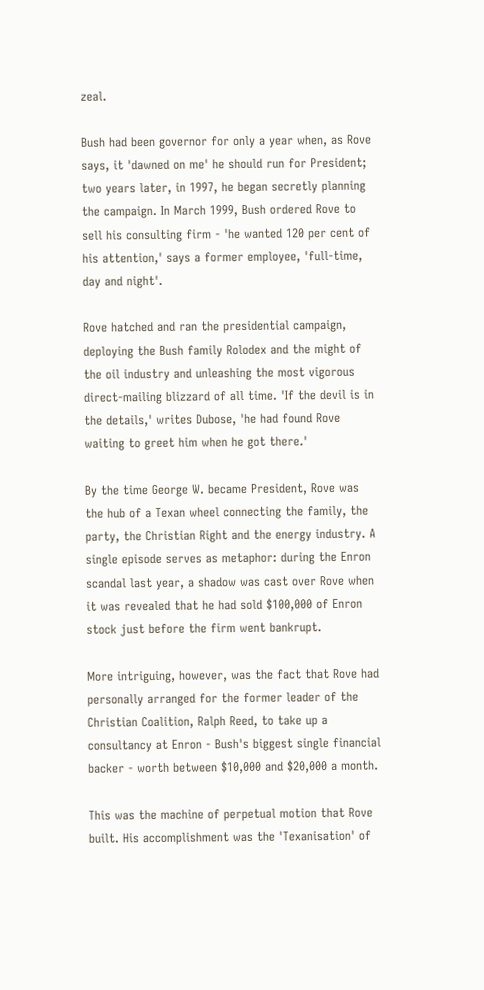zeal.

Bush had been governor for only a year when, as Rove says, it 'dawned on me' he should run for President; two years later, in 1997, he began secretly planning the campaign. In March 1999, Bush ordered Rove to sell his consulting firm - 'he wanted 120 per cent of his attention,' says a former employee, 'full-time, day and night'.

Rove hatched and ran the presidential campaign, deploying the Bush family Rolodex and the might of the oil industry and unleashing the most vigorous direct-mailing blizzard of all time. 'If the devil is in the details,' writes Dubose, 'he had found Rove waiting to greet him when he got there.'

By the time George W. became President, Rove was the hub of a Texan wheel connecting the family, the party, the Christian Right and the energy industry. A single episode serves as metaphor: during the Enron scandal last year, a shadow was cast over Rove when it was revealed that he had sold $100,000 of Enron stock just before the firm went bankrupt.

More intriguing, however, was the fact that Rove had personally arranged for the former leader of the Christian Coalition, Ralph Reed, to take up a consultancy at Enron - Bush's biggest single financial backer - worth between $10,000 and $20,000 a month.

This was the machine of perpetual motion that Rove built. His accomplishment was the 'Texanisation' of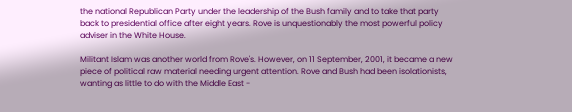the national Republican Party under the leadership of the Bush family and to take that party back to presidential office after eight years. Rove is unquestionably the most powerful policy adviser in the White House.

Militant Islam was another world from Rove's. However, on 11 September, 2001, it became a new piece of political raw material needing urgent attention. Rove and Bush had been isolationists, wanting as little to do with the Middle East -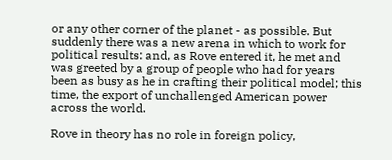or any other corner of the planet - as possible. But suddenly there was a new arena in which to work for political results: and, as Rove entered it, he met and was greeted by a group of people who had for years been as busy as he in crafting their political model; this time, the export of unchallenged American power across the world.

Rove in theory has no role in foreign policy,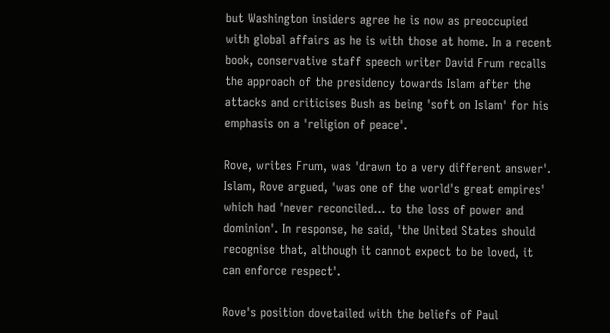but Washington insiders agree he is now as preoccupied with global affairs as he is with those at home. In a recent book, conservative staff speech writer David Frum recalls the approach of the presidency towards Islam after the attacks and criticises Bush as being 'soft on Islam' for his emphasis on a 'religion of peace'.

Rove, writes Frum, was 'drawn to a very different answer'. Islam, Rove argued, 'was one of the world's great empires' which had 'never reconciled... to the loss of power and dominion'. In response, he said, 'the United States should recognise that, although it cannot expect to be loved, it can enforce respect'.

Rove's position dovetailed with the beliefs of Paul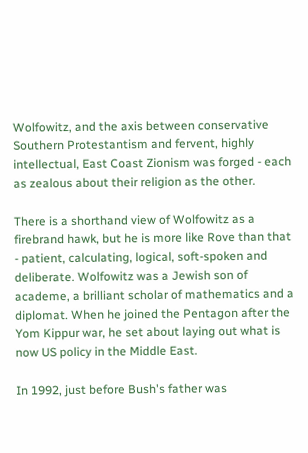Wolfowitz, and the axis between conservative Southern Protestantism and fervent, highly intellectual, East Coast Zionism was forged - each as zealous about their religion as the other.

There is a shorthand view of Wolfowitz as a firebrand hawk, but he is more like Rove than that - patient, calculating, logical, soft-spoken and deliberate. Wolfowitz was a Jewish son of academe, a brilliant scholar of mathematics and a diplomat. When he joined the Pentagon after the Yom Kippur war, he set about laying out what is now US policy in the Middle East.

In 1992, just before Bush's father was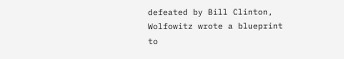defeated by Bill Clinton, Wolfowitz wrote a blueprint to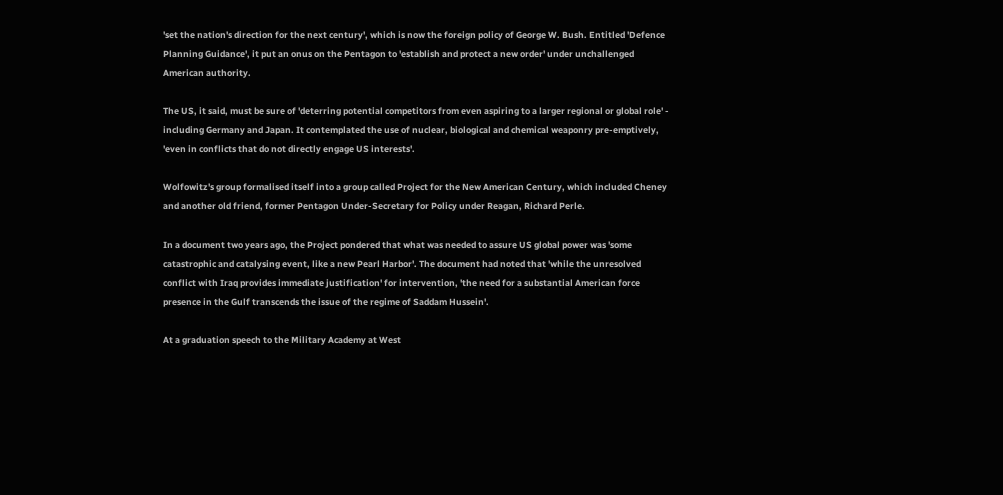'set the nation's direction for the next century', which is now the foreign policy of George W. Bush. Entitled 'Defence Planning Guidance', it put an onus on the Pentagon to 'establish and protect a new order' under unchallenged American authority.

The US, it said, must be sure of 'deterring potential competitors from even aspiring to a larger regional or global role' - including Germany and Japan. It contemplated the use of nuclear, biological and chemical weaponry pre-emptively, 'even in conflicts that do not directly engage US interests'.

Wolfowitz's group formalised itself into a group called Project for the New American Century, which included Cheney and another old friend, former Pentagon Under-Secretary for Policy under Reagan, Richard Perle.

In a document two years ago, the Project pondered that what was needed to assure US global power was 'some catastrophic and catalysing event, like a new Pearl Harbor'. The document had noted that 'while the unresolved conflict with Iraq provides immediate justification' for intervention, 'the need for a substantial American force presence in the Gulf transcends the issue of the regime of Saddam Hussein'.

At a graduation speech to the Military Academy at West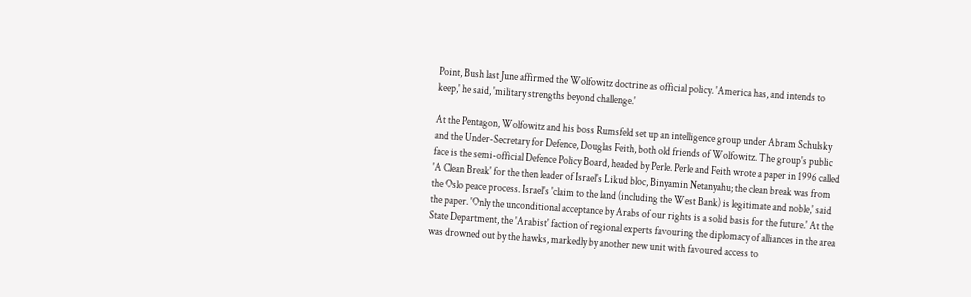Point, Bush last June affirmed the Wolfowitz doctrine as official policy. 'America has, and intends to keep,' he said, 'military strengths beyond challenge.'

At the Pentagon, Wolfowitz and his boss Rumsfeld set up an intelligence group under Abram Schulsky and the Under-Secretary for Defence, Douglas Feith, both old friends of Wolfowitz. The group's public face is the semi-official Defence Policy Board, headed by Perle. Perle and Feith wrote a paper in 1996 called 'A Clean Break' for the then leader of Israel's Likud bloc, Binyamin Netanyahu; the clean break was from the Oslo peace process. Israel's 'claim to the land (including the West Bank) is legitimate and noble,' said the paper. 'Only the unconditional acceptance by Arabs of our rights is a solid basis for the future.' At the State Department, the 'Arabist' faction of regional experts favouring the diplomacy of alliances in the area was drowned out by the hawks, markedly by another new unit with favoured access to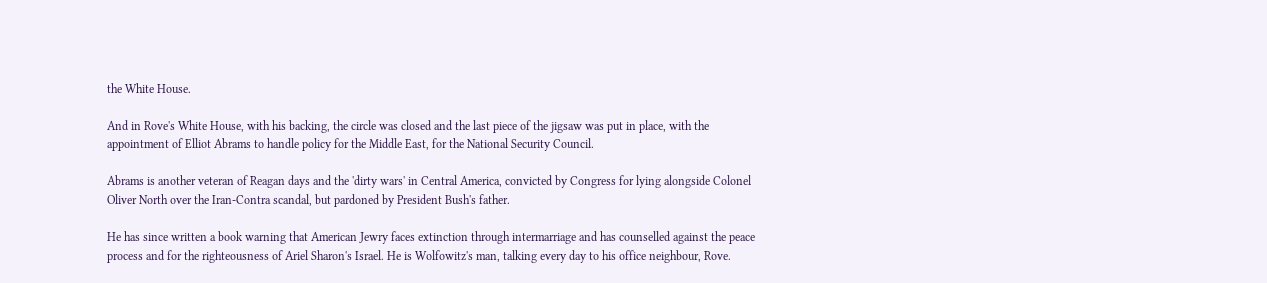the White House.

And in Rove's White House, with his backing, the circle was closed and the last piece of the jigsaw was put in place, with the appointment of Elliot Abrams to handle policy for the Middle East, for the National Security Council.

Abrams is another veteran of Reagan days and the 'dirty wars' in Central America, convicted by Congress for lying alongside Colonel Oliver North over the Iran-Contra scandal, but pardoned by President Bush's father.

He has since written a book warning that American Jewry faces extinction through intermarriage and has counselled against the peace process and for the righteousness of Ariel Sharon's Israel. He is Wolfowitz's man, talking every day to his office neighbour, Rove.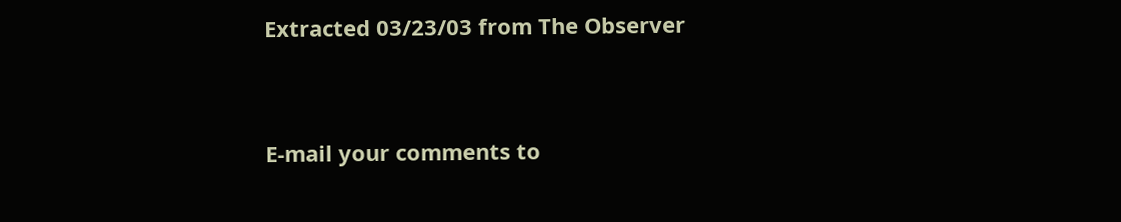Extracted 03/23/03 from The Observer


E-mail your comments to